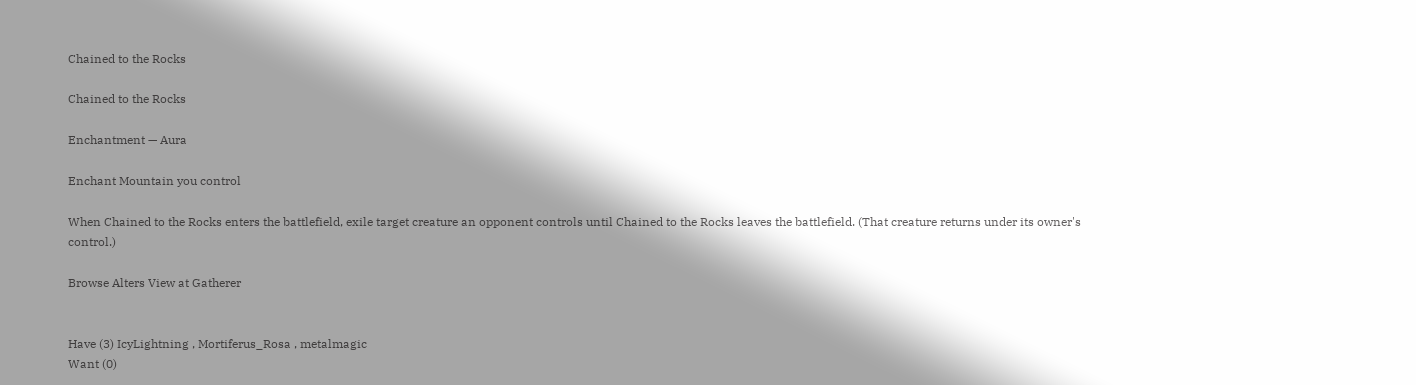Chained to the Rocks

Chained to the Rocks

Enchantment — Aura

Enchant Mountain you control

When Chained to the Rocks enters the battlefield, exile target creature an opponent controls until Chained to the Rocks leaves the battlefield. (That creature returns under its owner's control.)

Browse Alters View at Gatherer


Have (3) IcyLightning , Mortiferus_Rosa , metalmagic
Want (0)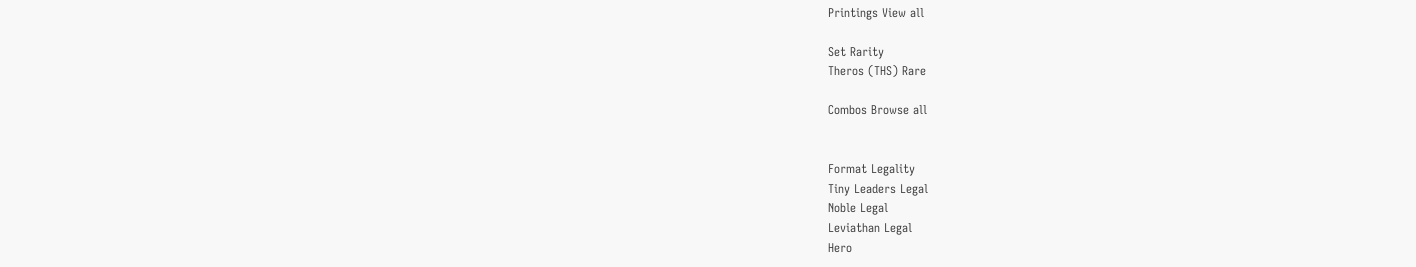Printings View all

Set Rarity
Theros (THS) Rare

Combos Browse all


Format Legality
Tiny Leaders Legal
Noble Legal
Leviathan Legal
Hero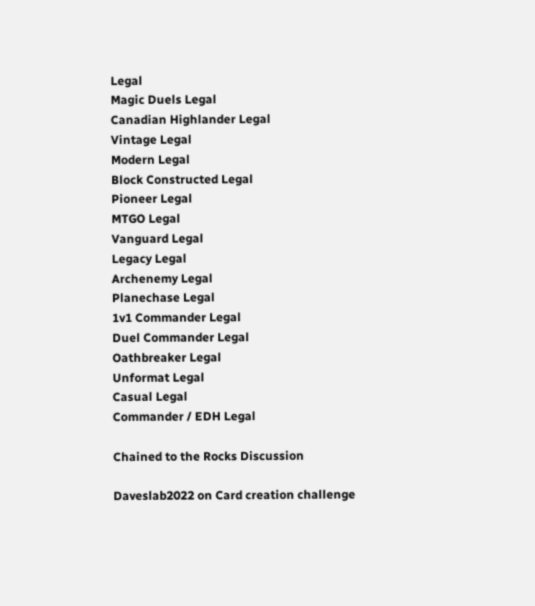Legal
Magic Duels Legal
Canadian Highlander Legal
Vintage Legal
Modern Legal
Block Constructed Legal
Pioneer Legal
MTGO Legal
Vanguard Legal
Legacy Legal
Archenemy Legal
Planechase Legal
1v1 Commander Legal
Duel Commander Legal
Oathbreaker Legal
Unformat Legal
Casual Legal
Commander / EDH Legal

Chained to the Rocks Discussion

Daveslab2022 on Card creation challenge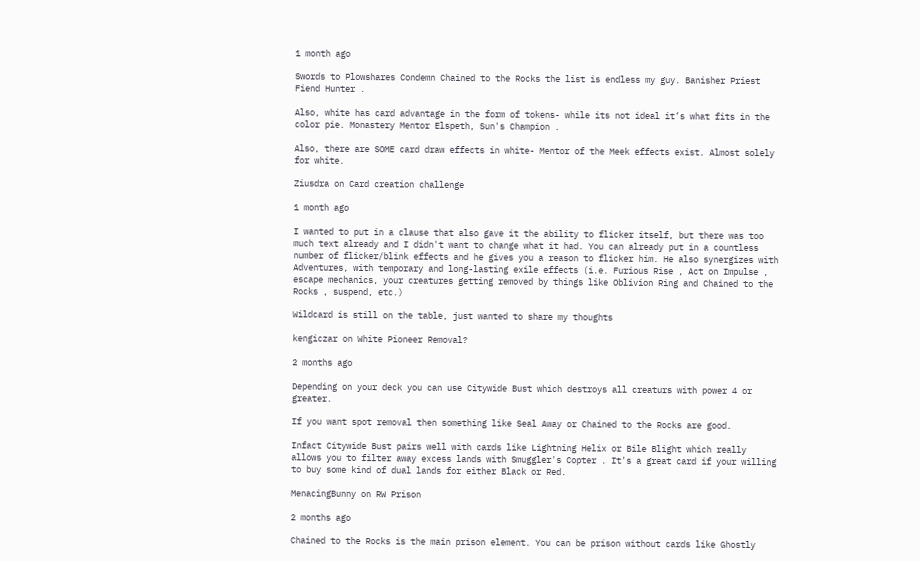1 month ago

Swords to Plowshares Condemn Chained to the Rocks the list is endless my guy. Banisher Priest Fiend Hunter .

Also, white has card advantage in the form of tokens- while its not ideal it’s what fits in the color pie. Monastery Mentor Elspeth, Sun's Champion .

Also, there are SOME card draw effects in white- Mentor of the Meek effects exist. Almost solely for white.

Ziusdra on Card creation challenge

1 month ago

I wanted to put in a clause that also gave it the ability to flicker itself, but there was too much text already and I didn't want to change what it had. You can already put in a countless number of flicker/blink effects and he gives you a reason to flicker him. He also synergizes with Adventures, with temporary and long-lasting exile effects (i.e. Furious Rise , Act on Impulse , escape mechanics, your creatures getting removed by things like Oblivion Ring and Chained to the Rocks , suspend, etc.)

Wildcard is still on the table, just wanted to share my thoughts

kengiczar on White Pioneer Removal?

2 months ago

Depending on your deck you can use Citywide Bust which destroys all creaturs with power 4 or greater.

If you want spot removal then something like Seal Away or Chained to the Rocks are good.

Infact Citywide Bust pairs well with cards like Lightning Helix or Bile Blight which really allows you to filter away excess lands with Smuggler's Copter . It's a great card if your willing to buy some kind of dual lands for either Black or Red.

MenacingBunny on RW Prison

2 months ago

Chained to the Rocks is the main prison element. You can be prison without cards like Ghostly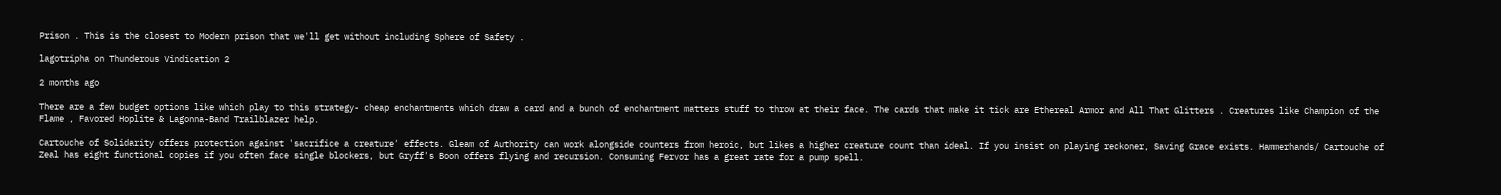Prison . This is the closest to Modern prison that we'll get without including Sphere of Safety .

lagotripha on Thunderous Vindication 2

2 months ago

There are a few budget options like which play to this strategy- cheap enchantments which draw a card and a bunch of enchantment matters stuff to throw at their face. The cards that make it tick are Ethereal Armor and All That Glitters . Creatures like Champion of the Flame , Favored Hoplite & Lagonna-Band Trailblazer help.

Cartouche of Solidarity offers protection against 'sacrifice a creature' effects. Gleam of Authority can work alongside counters from heroic, but likes a higher creature count than ideal. If you insist on playing reckoner, Saving Grace exists. Hammerhands/ Cartouche of Zeal has eight functional copies if you often face single blockers, but Gryff's Boon offers flying and recursion. Consuming Fervor has a great rate for a pump spell.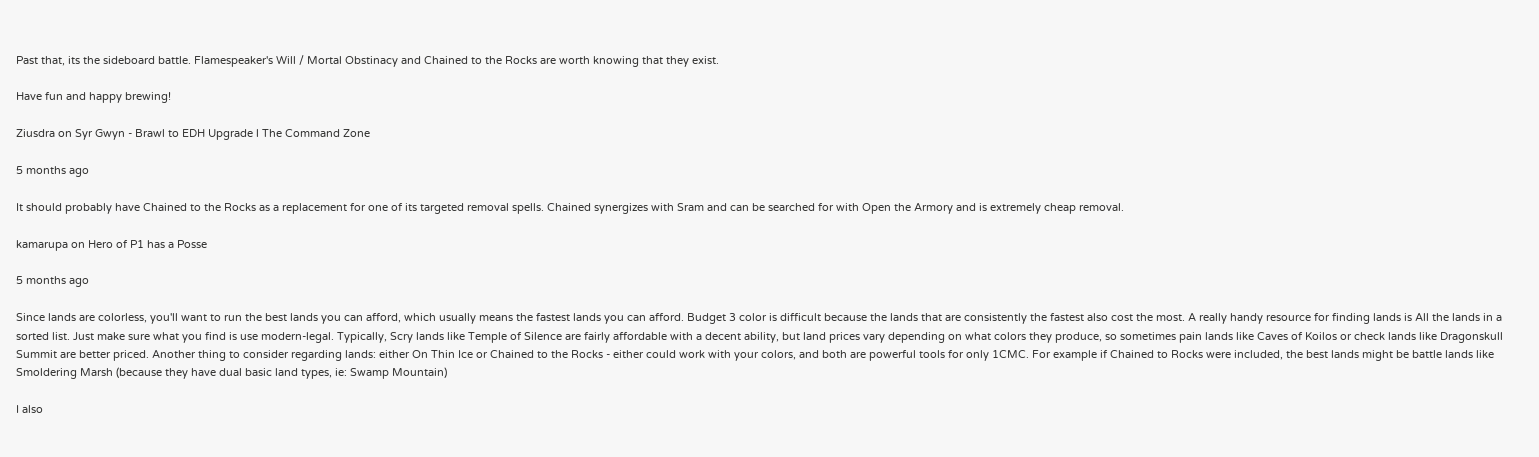Past that, its the sideboard battle. Flamespeaker's Will / Mortal Obstinacy and Chained to the Rocks are worth knowing that they exist.

Have fun and happy brewing!

Ziusdra on Syr Gwyn - Brawl to EDH Upgrade l The Command Zone

5 months ago

It should probably have Chained to the Rocks as a replacement for one of its targeted removal spells. Chained synergizes with Sram and can be searched for with Open the Armory and is extremely cheap removal.

kamarupa on Hero of P1 has a Posse

5 months ago

Since lands are colorless, you'll want to run the best lands you can afford, which usually means the fastest lands you can afford. Budget 3 color is difficult because the lands that are consistently the fastest also cost the most. A really handy resource for finding lands is All the lands in a sorted list. Just make sure what you find is use modern-legal. Typically, Scry lands like Temple of Silence are fairly affordable with a decent ability, but land prices vary depending on what colors they produce, so sometimes pain lands like Caves of Koilos or check lands like Dragonskull Summit are better priced. Another thing to consider regarding lands: either On Thin Ice or Chained to the Rocks - either could work with your colors, and both are powerful tools for only 1CMC. For example if Chained to Rocks were included, the best lands might be battle lands like Smoldering Marsh (because they have dual basic land types, ie: Swamp Mountain)

I also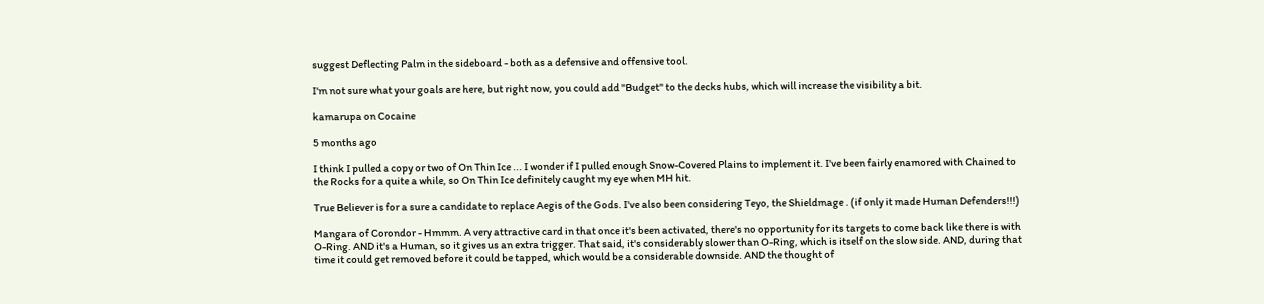suggest Deflecting Palm in the sideboard - both as a defensive and offensive tool.

I'm not sure what your goals are here, but right now, you could add "Budget" to the decks hubs, which will increase the visibility a bit.

kamarupa on Cocaine

5 months ago

I think I pulled a copy or two of On Thin Ice ... I wonder if I pulled enough Snow-Covered Plains to implement it. I've been fairly enamored with Chained to the Rocks for a quite a while, so On Thin Ice definitely caught my eye when MH hit.

True Believer is for a sure a candidate to replace Aegis of the Gods. I've also been considering Teyo, the Shieldmage . (if only it made Human Defenders!!!)

Mangara of Corondor - Hmmm. A very attractive card in that once it's been activated, there's no opportunity for its targets to come back like there is with O-Ring. AND it's a Human, so it gives us an extra trigger. That said, it's considerably slower than O-Ring, which is itself on the slow side. AND, during that time it could get removed before it could be tapped, which would be a considerable downside. AND the thought of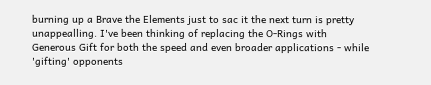burning up a Brave the Elements just to sac it the next turn is pretty unappealling. I've been thinking of replacing the O-Rings with Generous Gift for both the speed and even broader applications - while 'gifting' opponents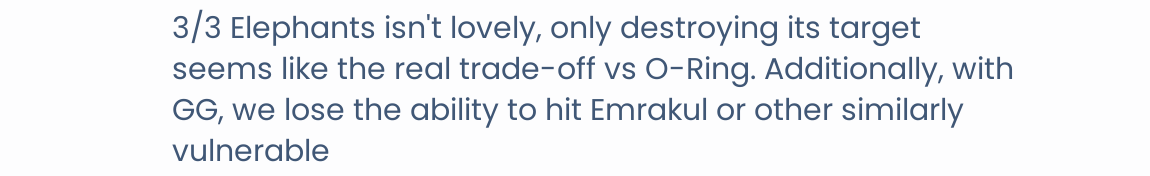3/3 Elephants isn't lovely, only destroying its target seems like the real trade-off vs O-Ring. Additionally, with GG, we lose the ability to hit Emrakul or other similarly vulnerable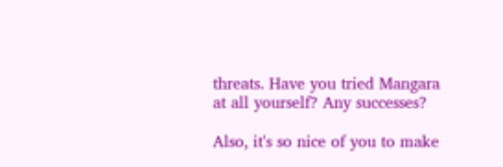threats. Have you tried Mangara at all yourself? Any successes?

Also, it's so nice of you to make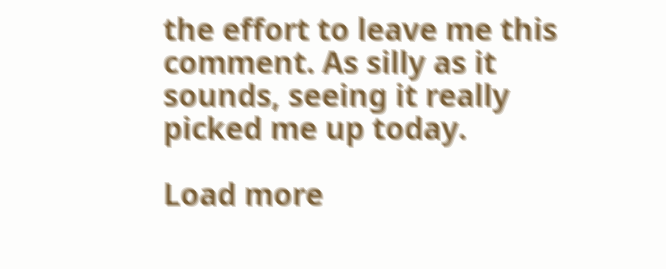the effort to leave me this comment. As silly as it sounds, seeing it really picked me up today.

Load more